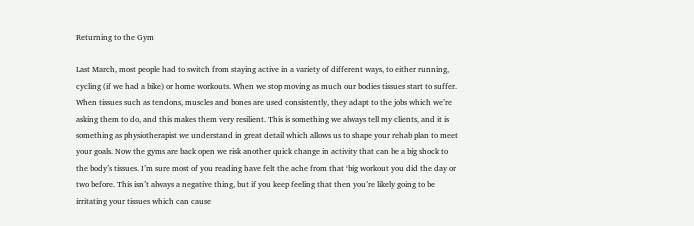Returning to the Gym

Last March, most people had to switch from staying active in a variety of different ways, to either running, cycling (if we had a bike) or home workouts. When we stop moving as much our bodies tissues start to suffer. When tissues such as tendons, muscles and bones are used consistently, they adapt to the jobs which we’re asking them to do, and this makes them very resilient. This is something we always tell my clients, and it is something as physiotherapist we understand in great detail which allows us to shape your rehab plan to meet your goals. Now the gyms are back open we risk another quick change in activity that can be a big shock to the body’s tissues. I’m sure most of you reading have felt the ache from that ‘big workout you did the day or two before. This isn’t always a negative thing, but if you keep feeling that then you’re likely going to be irritating your tissues which can cause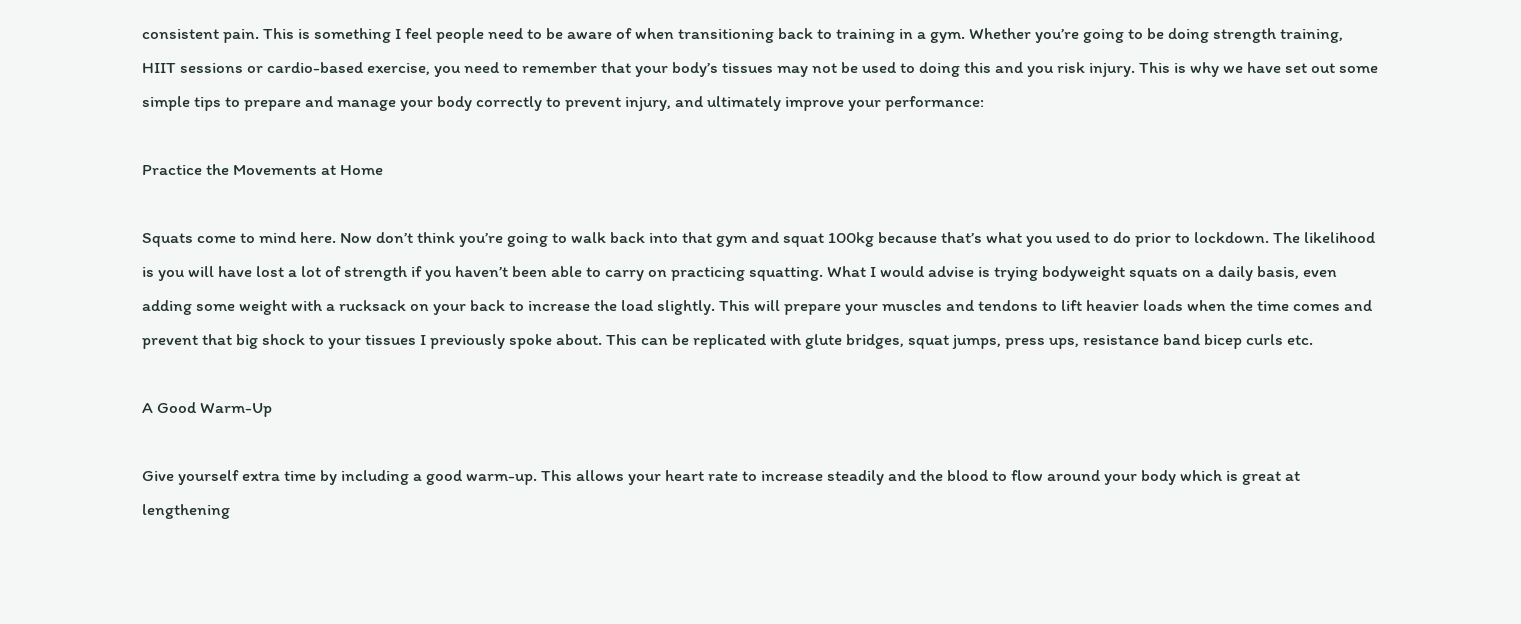consistent pain. This is something I feel people need to be aware of when transitioning back to training in a gym. Whether you’re going to be doing strength training, HIIT sessions or cardio-based exercise, you need to remember that your body’s tissues may not be used to doing this and you risk injury. This is why we have set out some simple tips to prepare and manage your body correctly to prevent injury, and ultimately improve your performance:

Practice the Movements at Home

Squats come to mind here. Now don’t think you’re going to walk back into that gym and squat 100kg because that’s what you used to do prior to lockdown. The likelihood is you will have lost a lot of strength if you haven’t been able to carry on practicing squatting. What I would advise is trying bodyweight squats on a daily basis, even adding some weight with a rucksack on your back to increase the load slightly. This will prepare your muscles and tendons to lift heavier loads when the time comes and prevent that big shock to your tissues I previously spoke about. This can be replicated with glute bridges, squat jumps, press ups, resistance band bicep curls etc.

A Good Warm-Up

Give yourself extra time by including a good warm-up. This allows your heart rate to increase steadily and the blood to flow around your body which is great at lengthening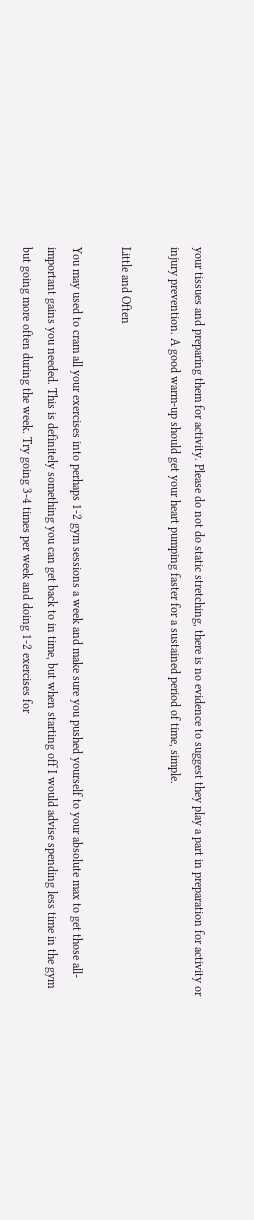your tissues and preparing them for activity. Please do not do static stretching, there is no evidence to suggest they play a part in preparation for activity or injury prevention. A good warm-up should get your heart pumping faster for a sustained period of time, simple.

Little and Often

You may used to cram all your exercises into perhaps 1-2 gym sessions a week and make sure you pushed yourself to your absolute max to get those all-important gains you needed. This is definitely something you can get back to in time, but when starting off I would advise spending less time in the gym but going more often during the week. Try going 3-4 times per week and doing 1-2 exercises for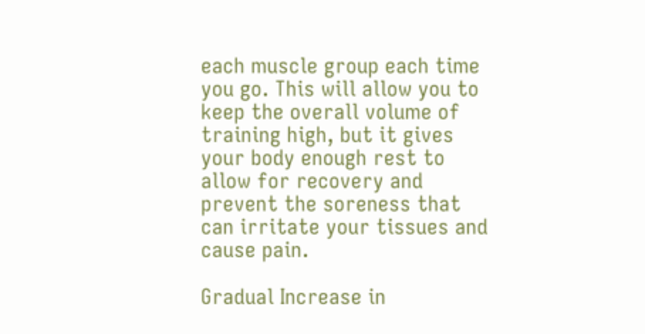each muscle group each time you go. This will allow you to keep the overall volume of training high, but it gives your body enough rest to allow for recovery and prevent the soreness that can irritate your tissues and cause pain.

Gradual Increase in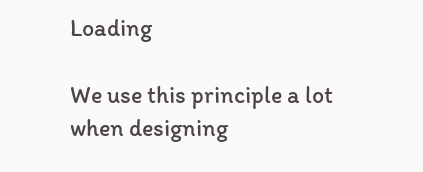Loading

We use this principle a lot when designing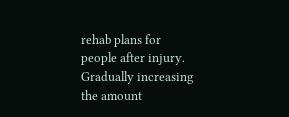rehab plans for people after injury. Gradually increasing the amount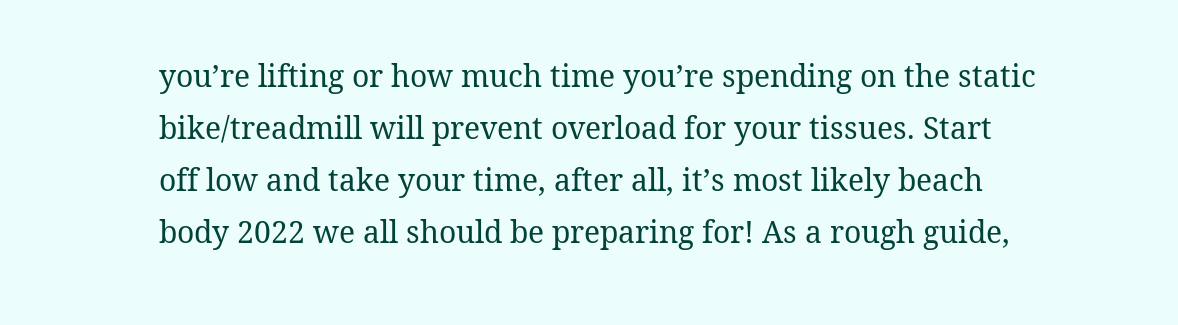you’re lifting or how much time you’re spending on the static bike/treadmill will prevent overload for your tissues. Start off low and take your time, after all, it’s most likely beach body 2022 we all should be preparing for! As a rough guide,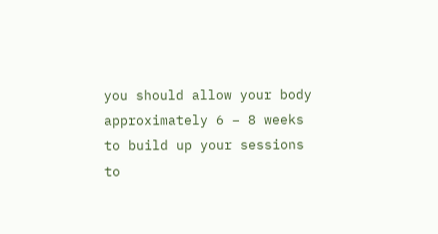you should allow your body approximately 6 – 8 weeks to build up your sessions to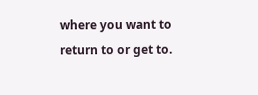where you want to return to or get to.